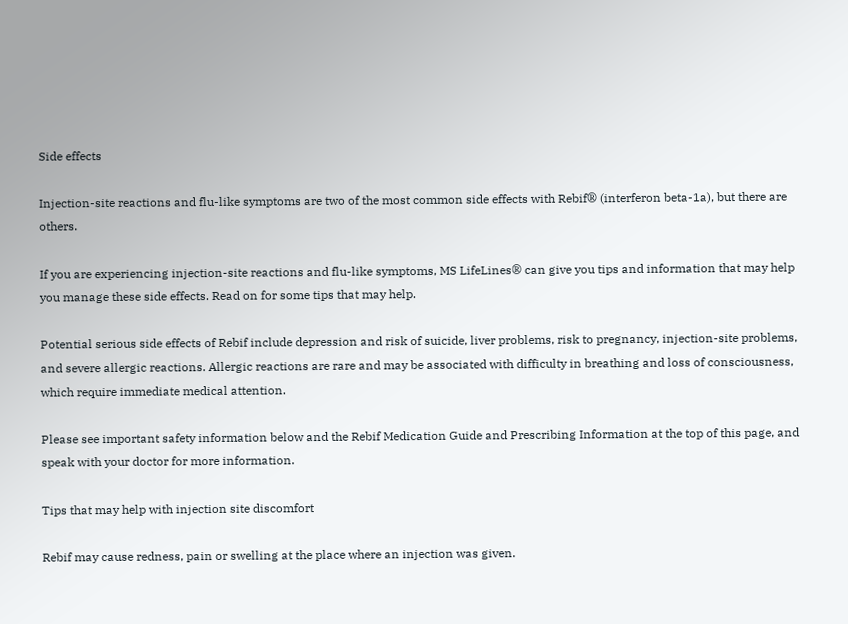Side effects

Injection-site reactions and flu-like symptoms are two of the most common side effects with Rebif® (interferon beta-1a), but there are others.

If you are experiencing injection-site reactions and flu-like symptoms, MS LifeLines® can give you tips and information that may help you manage these side effects. Read on for some tips that may help.

Potential serious side effects of Rebif include depression and risk of suicide, liver problems, risk to pregnancy, injection-site problems, and severe allergic reactions. Allergic reactions are rare and may be associated with difficulty in breathing and loss of consciousness, which require immediate medical attention.

Please see important safety information below and the Rebif Medication Guide and Prescribing Information at the top of this page, and speak with your doctor for more information.

Tips that may help with injection site discomfort

Rebif may cause redness, pain or swelling at the place where an injection was given.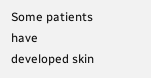Some patients have developed skin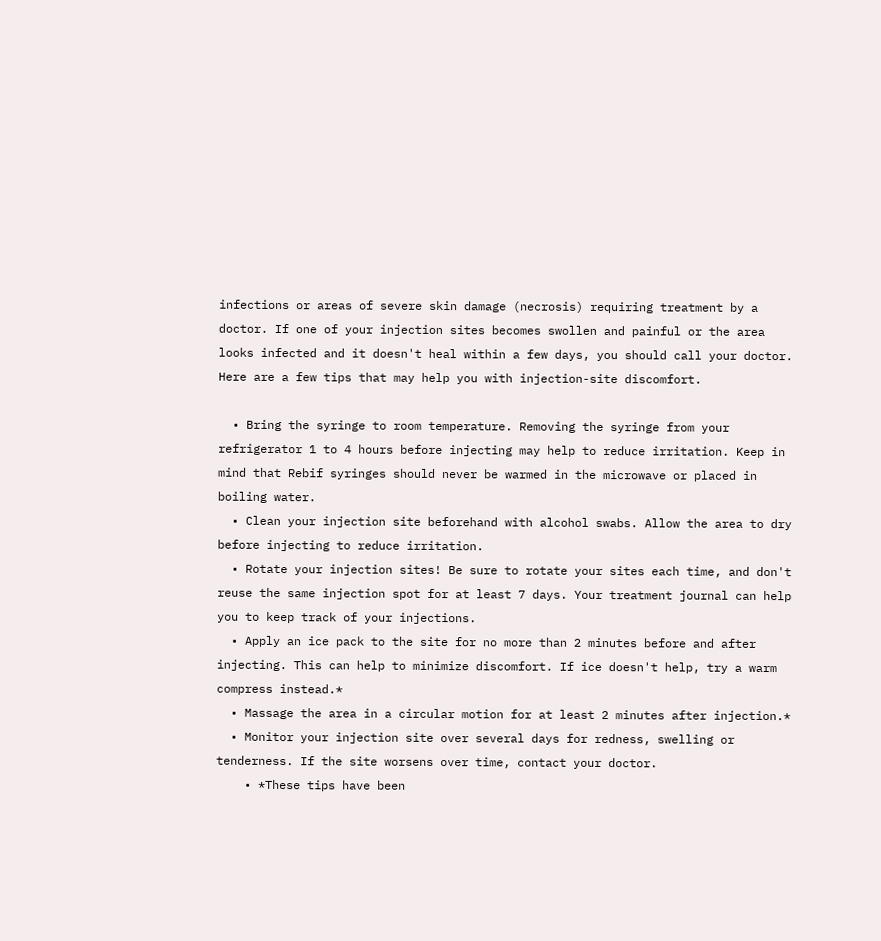infections or areas of severe skin damage (necrosis) requiring treatment by a doctor. If one of your injection sites becomes swollen and painful or the area looks infected and it doesn't heal within a few days, you should call your doctor. Here are a few tips that may help you with injection-site discomfort.

  • Bring the syringe to room temperature. Removing the syringe from your refrigerator 1 to 4 hours before injecting may help to reduce irritation. Keep in mind that Rebif syringes should never be warmed in the microwave or placed in boiling water.
  • Clean your injection site beforehand with alcohol swabs. Allow the area to dry before injecting to reduce irritation.
  • Rotate your injection sites! Be sure to rotate your sites each time, and don't reuse the same injection spot for at least 7 days. Your treatment journal can help you to keep track of your injections.
  • Apply an ice pack to the site for no more than 2 minutes before and after injecting. This can help to minimize discomfort. If ice doesn't help, try a warm compress instead.*
  • Massage the area in a circular motion for at least 2 minutes after injection.*
  • Monitor your injection site over several days for redness, swelling or tenderness. If the site worsens over time, contact your doctor.
    • *These tips have been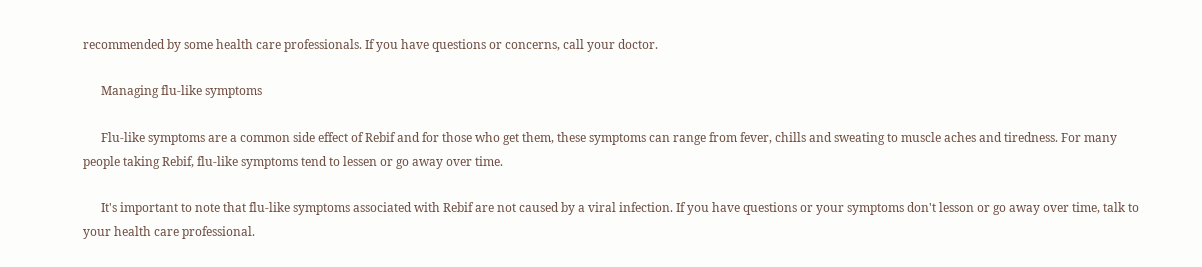recommended by some health care professionals. If you have questions or concerns, call your doctor.

      Managing flu-like symptoms

      Flu-like symptoms are a common side effect of Rebif and for those who get them, these symptoms can range from fever, chills and sweating to muscle aches and tiredness. For many people taking Rebif, flu-like symptoms tend to lessen or go away over time.

      It's important to note that flu-like symptoms associated with Rebif are not caused by a viral infection. If you have questions or your symptoms don't lesson or go away over time, talk to your health care professional.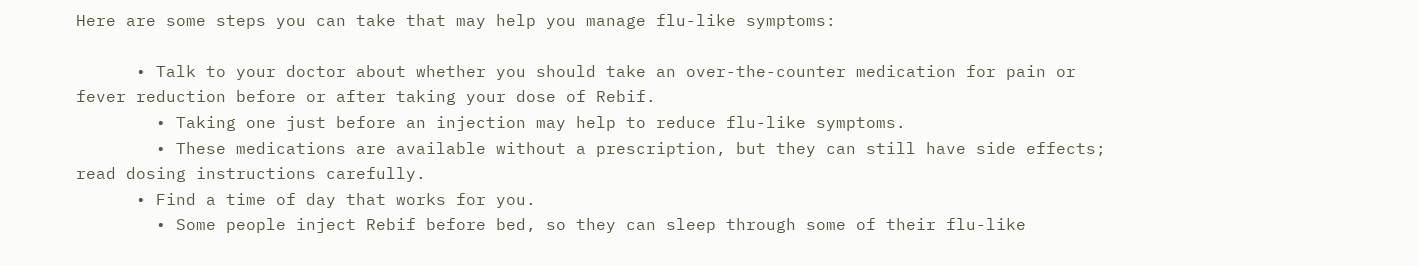Here are some steps you can take that may help you manage flu-like symptoms:

      • Talk to your doctor about whether you should take an over-the-counter medication for pain or fever reduction before or after taking your dose of Rebif.
        • Taking one just before an injection may help to reduce flu-like symptoms.
        • These medications are available without a prescription, but they can still have side effects; read dosing instructions carefully.
      • Find a time of day that works for you.
        • Some people inject Rebif before bed, so they can sleep through some of their flu-like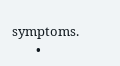symptoms.
        •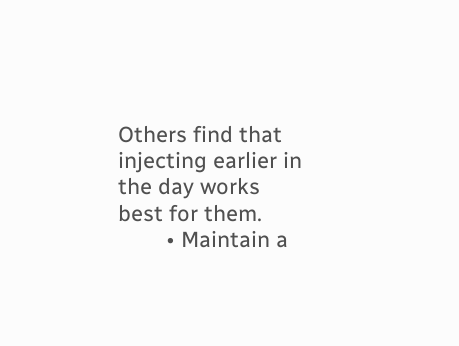Others find that injecting earlier in the day works best for them.
        • Maintain a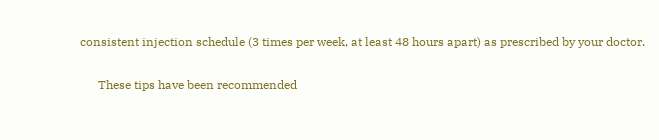consistent injection schedule (3 times per week, at least 48 hours apart) as prescribed by your doctor.

      These tips have been recommended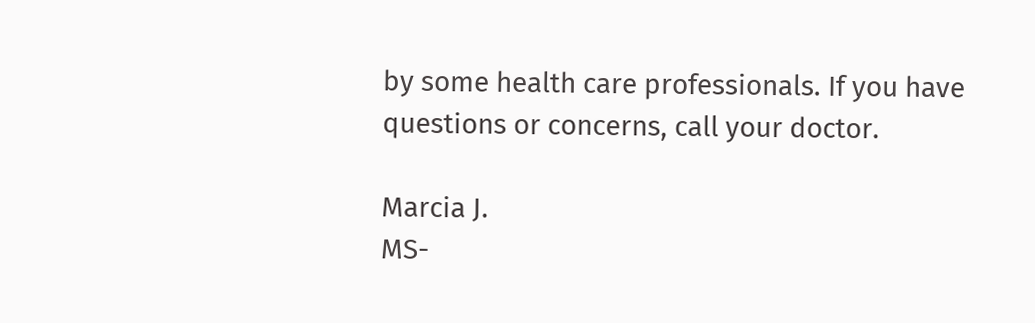by some health care professionals. If you have questions or concerns, call your doctor.

Marcia J.
MS-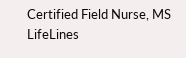Certified Field Nurse, MS LifeLines